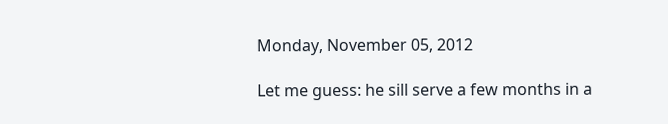Monday, November 05, 2012

Let me guess: he sill serve a few months in a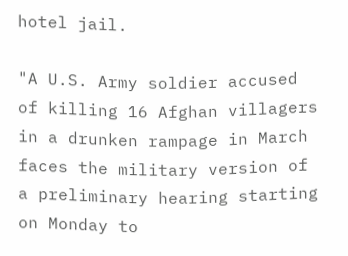hotel jail.

"A U.S. Army soldier accused of killing 16 Afghan villagers in a drunken rampage in March faces the military version of a preliminary hearing starting on Monday to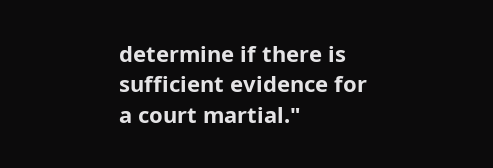determine if there is sufficient evidence for a court martial."